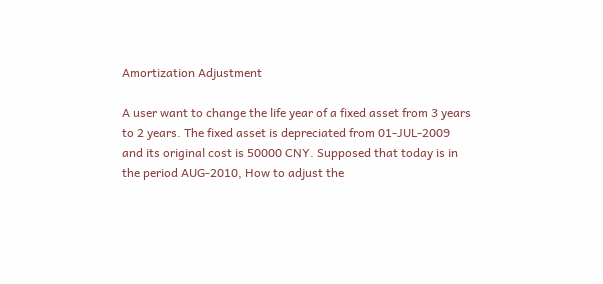Amortization Adjustment

A user want to change the life year of a fixed asset from 3 years to 2 years. The fixed asset is depreciated from 01-JUL-2009 and its original cost is 50000 CNY. Supposed that today is in the period AUG-2010, How to adjust the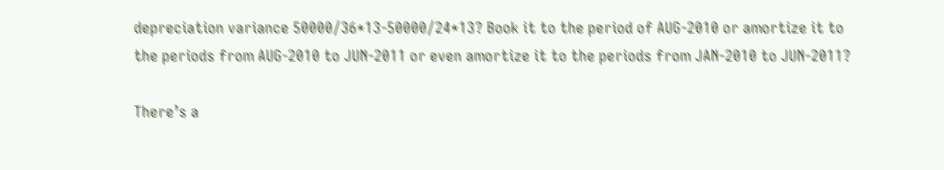depreciation variance 50000/36*13-50000/24*13? Book it to the period of AUG-2010 or amortize it to the periods from AUG-2010 to JUN-2011 or even amortize it to the periods from JAN-2010 to JUN-2011?

There’s a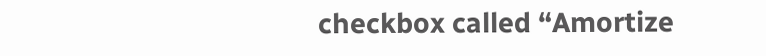checkbox called “Amortize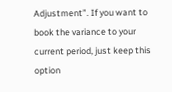Adjustment”. If you want to book the variance to your current period, just keep this option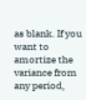as blank. If you want to amortize the variance from any period,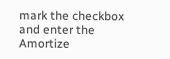mark the checkbox and enter the Amortize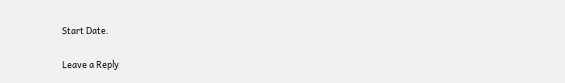Start Date.

Leave a Reply